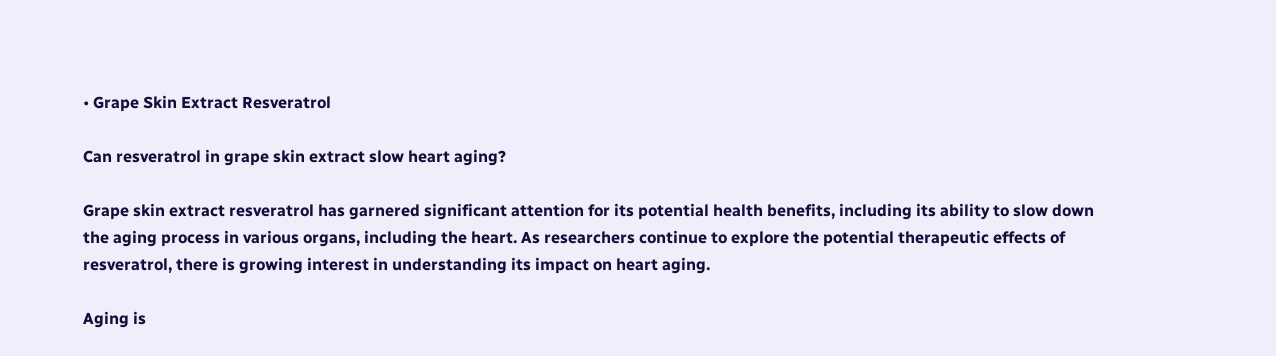• Grape Skin Extract Resveratrol

Can resveratrol in grape skin extract slow heart aging?

Grape skin extract resveratrol has garnered significant attention for its potential health benefits, including its ability to slow down the aging process in various organs, including the heart. As researchers continue to explore the potential therapeutic effects of resveratrol, there is growing interest in understanding its impact on heart aging.

Aging is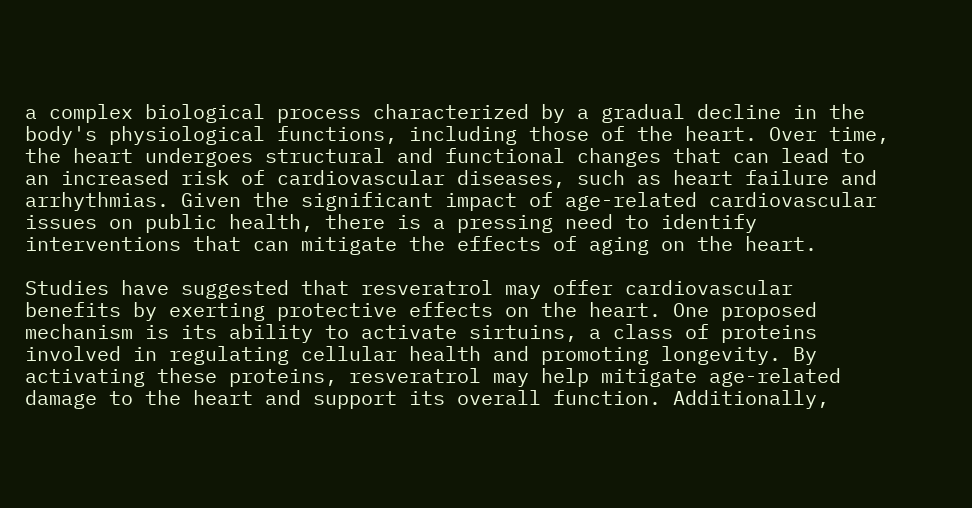a complex biological process characterized by a gradual decline in the body's physiological functions, including those of the heart. Over time, the heart undergoes structural and functional changes that can lead to an increased risk of cardiovascular diseases, such as heart failure and arrhythmias. Given the significant impact of age-related cardiovascular issues on public health, there is a pressing need to identify interventions that can mitigate the effects of aging on the heart.

Studies have suggested that resveratrol may offer cardiovascular benefits by exerting protective effects on the heart. One proposed mechanism is its ability to activate sirtuins, a class of proteins involved in regulating cellular health and promoting longevity. By activating these proteins, resveratrol may help mitigate age-related damage to the heart and support its overall function. Additionally,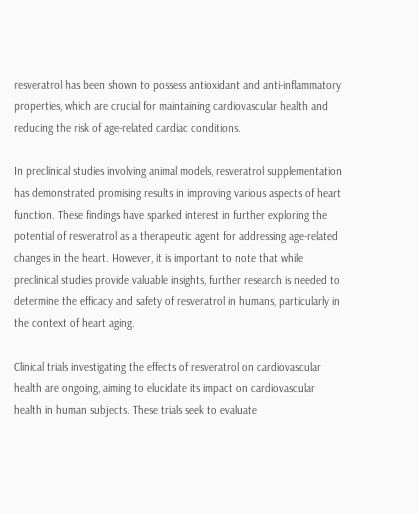resveratrol has been shown to possess antioxidant and anti-inflammatory properties, which are crucial for maintaining cardiovascular health and reducing the risk of age-related cardiac conditions.

In preclinical studies involving animal models, resveratrol supplementation has demonstrated promising results in improving various aspects of heart function. These findings have sparked interest in further exploring the potential of resveratrol as a therapeutic agent for addressing age-related changes in the heart. However, it is important to note that while preclinical studies provide valuable insights, further research is needed to determine the efficacy and safety of resveratrol in humans, particularly in the context of heart aging.

Clinical trials investigating the effects of resveratrol on cardiovascular health are ongoing, aiming to elucidate its impact on cardiovascular health in human subjects. These trials seek to evaluate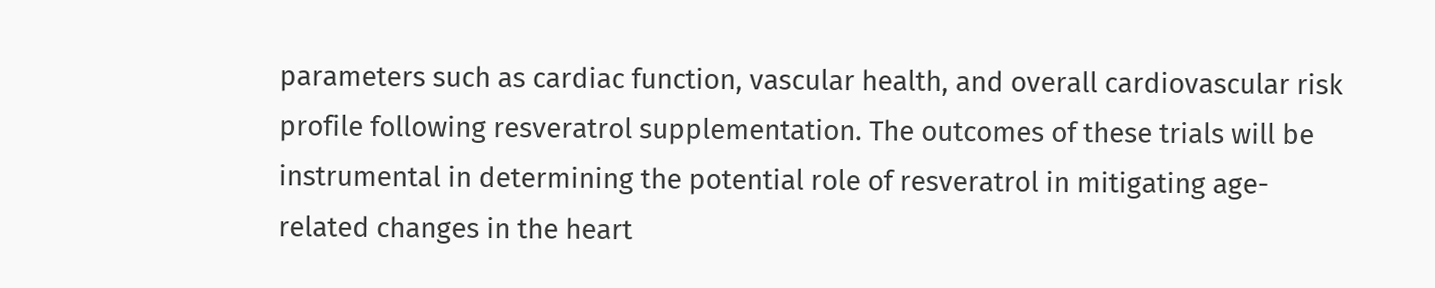parameters such as cardiac function, vascular health, and overall cardiovascular risk profile following resveratrol supplementation. The outcomes of these trials will be instrumental in determining the potential role of resveratrol in mitigating age-related changes in the heart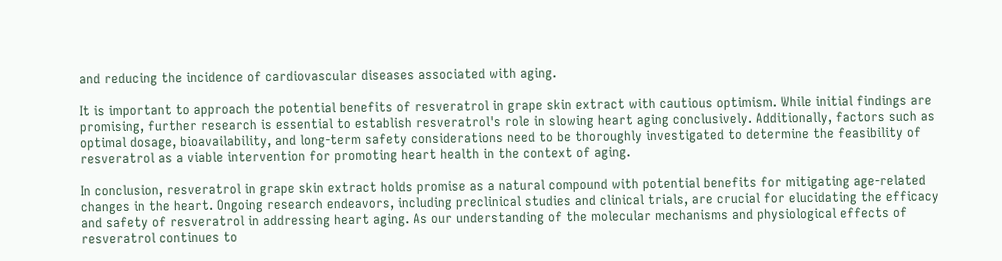and reducing the incidence of cardiovascular diseases associated with aging.

It is important to approach the potential benefits of resveratrol in grape skin extract with cautious optimism. While initial findings are promising, further research is essential to establish resveratrol's role in slowing heart aging conclusively. Additionally, factors such as optimal dosage, bioavailability, and long-term safety considerations need to be thoroughly investigated to determine the feasibility of resveratrol as a viable intervention for promoting heart health in the context of aging.

In conclusion, resveratrol in grape skin extract holds promise as a natural compound with potential benefits for mitigating age-related changes in the heart. Ongoing research endeavors, including preclinical studies and clinical trials, are crucial for elucidating the efficacy and safety of resveratrol in addressing heart aging. As our understanding of the molecular mechanisms and physiological effects of resveratrol continues to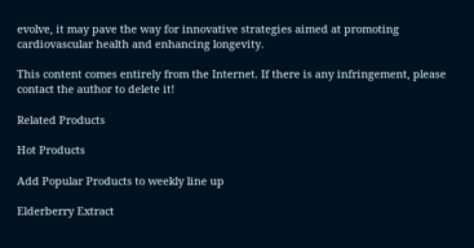evolve, it may pave the way for innovative strategies aimed at promoting cardiovascular health and enhancing longevity.

This content comes entirely from the Internet. If there is any infringement, please contact the author to delete it!

Related Products

Hot Products

Add Popular Products to weekly line up

Elderberry Extract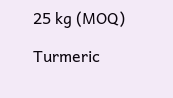25 kg (MOQ)

Turmeric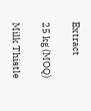Extract

25 kg (MOQ)

Milk Thistle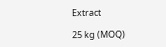Extract

25 kg (MOQ)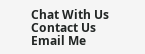Chat With Us Contact Us Email Me